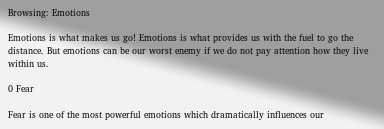Browsing: Emotions

Emotions is what makes us go! Emotions is what provides us with the fuel to go the distance. But emotions can be our worst enemy if we do not pay attention how they live within us.

0 Fear

Fear is one of the most powerful emotions which dramatically influences our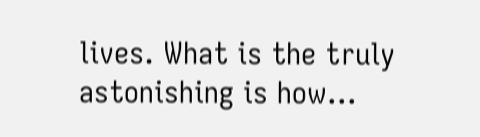lives. What is the truly astonishing is how…